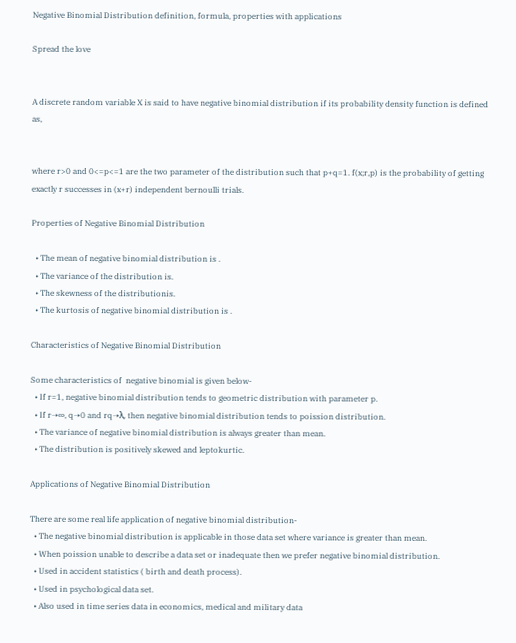Negative Binomial Distribution definition, formula, properties with applications

Spread the love


A discrete random variable X is said to have negative binomial distribution if its probability density function is defined as,


where r>0 and 0<=p<=1 are the two parameter of the distribution such that p+q=1. f(x;r,p) is the probability of getting exactly r successes in (x+r) independent bernoulli trials.

Properties of Negative Binomial Distribution

  • The mean of negative binomial distribution is .
  • The variance of the distribution is.
  • The skewness of the distributionis.
  • The kurtosis of negative binomial distribution is .

Characteristics of Negative Binomial Distribution

Some characteristics of  negative binomial is given below-
  • If r=1, negative binomial distribution tends to geometric distribution with parameter p.
  • If r➝∞, q➝0 and rq➝λ, then negative binomial distribution tends to poission distribution.
  • The variance of negative binomial distribution is always greater than mean.
  • The distribution is positively skewed and leptokurtic.

Applications of Negative Binomial Distribution

There are some real life application of negative binomial distribution-
  • The negative binomial distribution is applicable in those data set where variance is greater than mean.
  • When poission unable to describe a data set or inadequate then we prefer negative binomial distribution.
  • Used in accident statistics ( birth and death process).
  • Used in psychological data set.
  • Also used in time series data in economics, medical and military data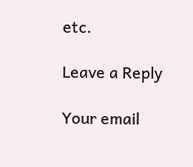etc.

Leave a Reply

Your email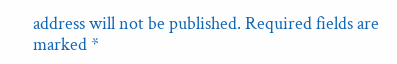address will not be published. Required fields are marked *